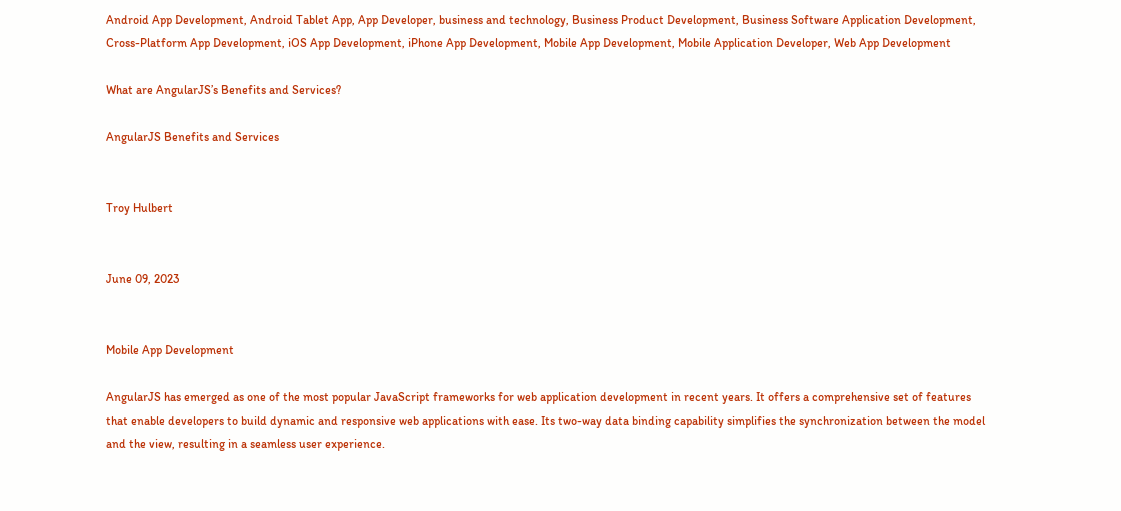Android App Development, Android Tablet App, App Developer, business and technology, Business Product Development, Business Software Application Development, Cross-Platform App Development, iOS App Development, iPhone App Development, Mobile App Development, Mobile Application Developer, Web App Development

What are AngularJS’s Benefits and Services?

AngularJS Benefits and Services


Troy Hulbert


June 09, 2023


Mobile App Development

AngularJS has emerged as one of the most popular JavaScript frameworks for web application development in recent years. It offers a comprehensive set of features that enable developers to build dynamic and responsive web applications with ease. Its two-way data binding capability simplifies the synchronization between the model and the view, resulting in a seamless user experience.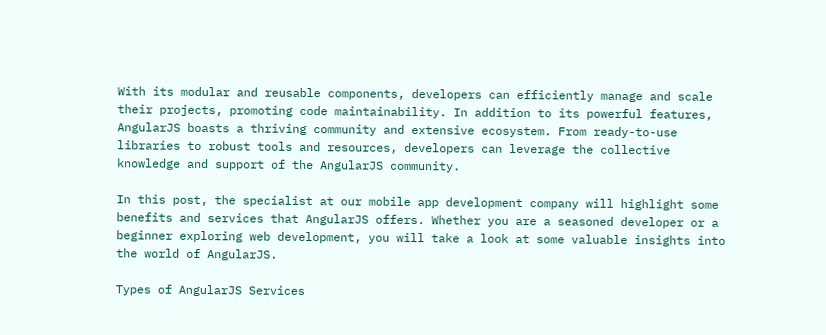With its modular and reusable components, developers can efficiently manage and scale their projects, promoting code maintainability. In addition to its powerful features, AngularJS boasts a thriving community and extensive ecosystem. From ready-to-use libraries to robust tools and resources, developers can leverage the collective knowledge and support of the AngularJS community.

In this post, the specialist at our mobile app development company will highlight some benefits and services that AngularJS offers. Whether you are a seasoned developer or a beginner exploring web development, you will take a look at some valuable insights into the world of AngularJS.

Types of AngularJS Services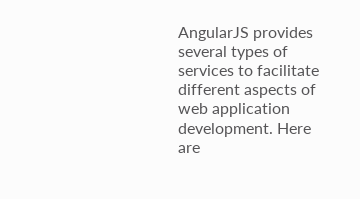AngularJS provides several types of services to facilitate different aspects of web application development. Here are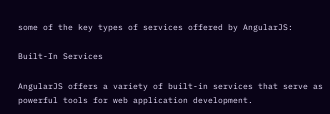some of the key types of services offered by AngularJS:

Built-In Services

AngularJS offers a variety of built-in services that serve as powerful tools for web application development.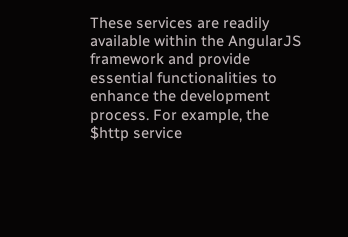These services are readily available within the AngularJS framework and provide essential functionalities to enhance the development process. For example, the $http service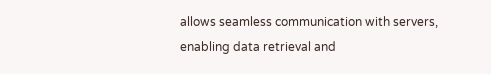allows seamless communication with servers, enabling data retrieval and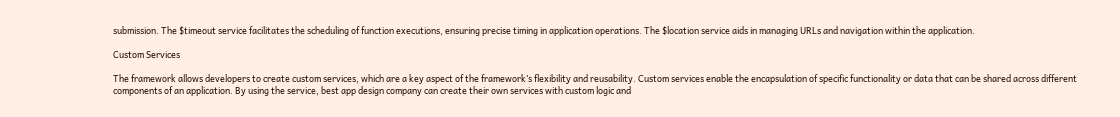submission. The $timeout service facilitates the scheduling of function executions, ensuring precise timing in application operations. The $location service aids in managing URLs and navigation within the application.

Custom Services

The framework allows developers to create custom services, which are a key aspect of the framework’s flexibility and reusability. Custom services enable the encapsulation of specific functionality or data that can be shared across different components of an application. By using the service, best app design company can create their own services with custom logic and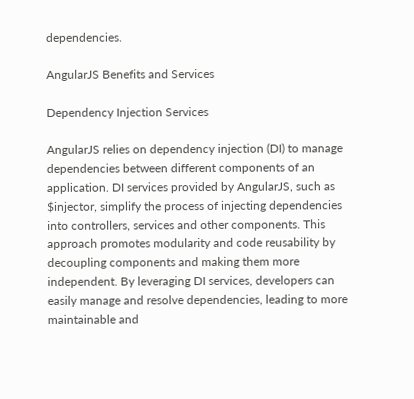dependencies.

AngularJS Benefits and Services

Dependency Injection Services

AngularJS relies on dependency injection (DI) to manage dependencies between different components of an application. DI services provided by AngularJS, such as $injector, simplify the process of injecting dependencies into controllers, services and other components. This approach promotes modularity and code reusability by decoupling components and making them more independent. By leveraging DI services, developers can easily manage and resolve dependencies, leading to more maintainable and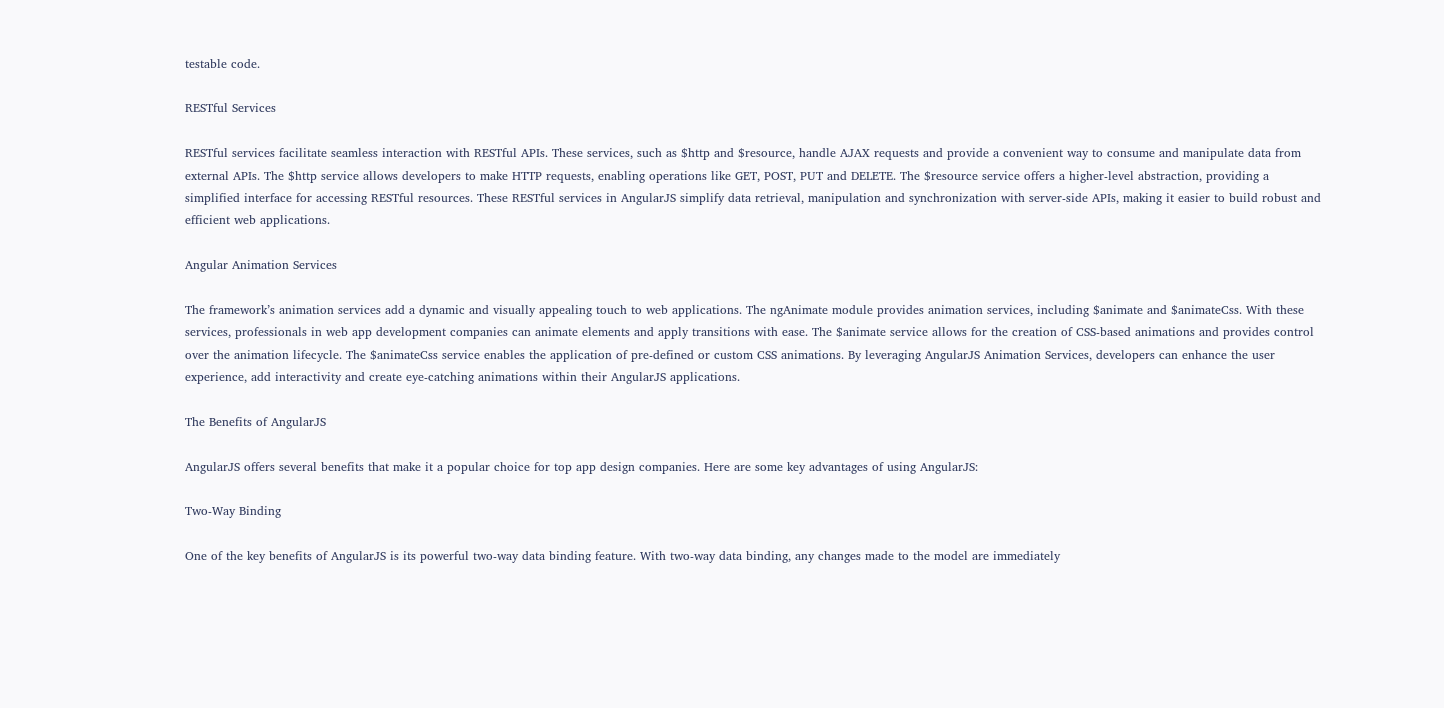testable code.

RESTful Services

RESTful services facilitate seamless interaction with RESTful APIs. These services, such as $http and $resource, handle AJAX requests and provide a convenient way to consume and manipulate data from external APIs. The $http service allows developers to make HTTP requests, enabling operations like GET, POST, PUT and DELETE. The $resource service offers a higher-level abstraction, providing a simplified interface for accessing RESTful resources. These RESTful services in AngularJS simplify data retrieval, manipulation and synchronization with server-side APIs, making it easier to build robust and efficient web applications.

Angular Animation Services

The framework’s animation services add a dynamic and visually appealing touch to web applications. The ngAnimate module provides animation services, including $animate and $animateCss. With these services, professionals in web app development companies can animate elements and apply transitions with ease. The $animate service allows for the creation of CSS-based animations and provides control over the animation lifecycle. The $animateCss service enables the application of pre-defined or custom CSS animations. By leveraging AngularJS Animation Services, developers can enhance the user experience, add interactivity and create eye-catching animations within their AngularJS applications.

The Benefits of AngularJS

AngularJS offers several benefits that make it a popular choice for top app design companies. Here are some key advantages of using AngularJS:

Two-Way Binding

One of the key benefits of AngularJS is its powerful two-way data binding feature. With two-way data binding, any changes made to the model are immediately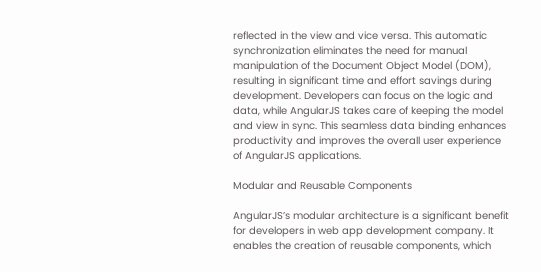reflected in the view and vice versa. This automatic synchronization eliminates the need for manual manipulation of the Document Object Model (DOM), resulting in significant time and effort savings during development. Developers can focus on the logic and data, while AngularJS takes care of keeping the model and view in sync. This seamless data binding enhances productivity and improves the overall user experience of AngularJS applications.

Modular and Reusable Components

AngularJS’s modular architecture is a significant benefit for developers in web app development company. It enables the creation of reusable components, which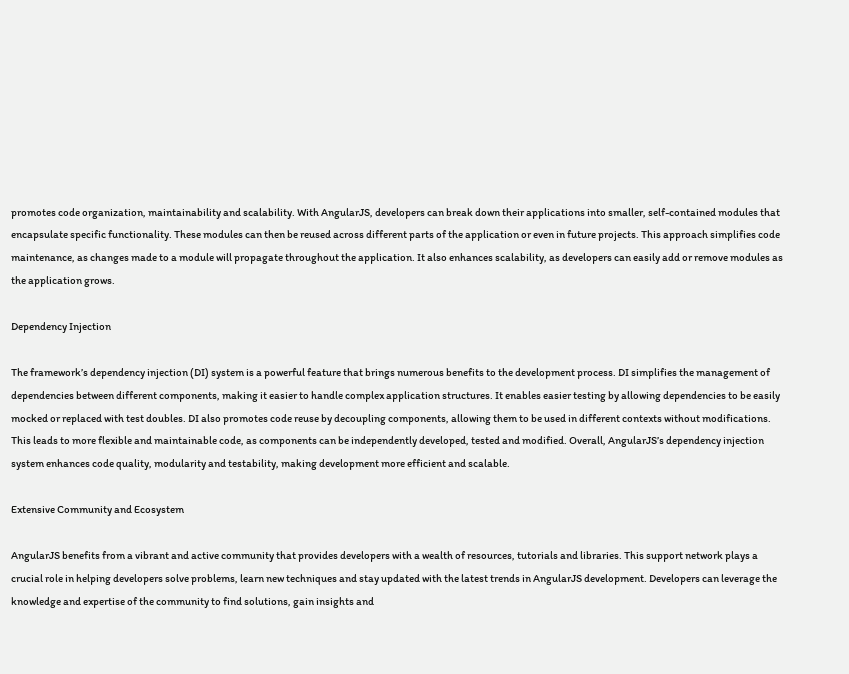promotes code organization, maintainability and scalability. With AngularJS, developers can break down their applications into smaller, self-contained modules that encapsulate specific functionality. These modules can then be reused across different parts of the application or even in future projects. This approach simplifies code maintenance, as changes made to a module will propagate throughout the application. It also enhances scalability, as developers can easily add or remove modules as the application grows.

Dependency Injection

The framework’s dependency injection (DI) system is a powerful feature that brings numerous benefits to the development process. DI simplifies the management of dependencies between different components, making it easier to handle complex application structures. It enables easier testing by allowing dependencies to be easily mocked or replaced with test doubles. DI also promotes code reuse by decoupling components, allowing them to be used in different contexts without modifications. This leads to more flexible and maintainable code, as components can be independently developed, tested and modified. Overall, AngularJS’s dependency injection system enhances code quality, modularity and testability, making development more efficient and scalable.

Extensive Community and Ecosystem

AngularJS benefits from a vibrant and active community that provides developers with a wealth of resources, tutorials and libraries. This support network plays a crucial role in helping developers solve problems, learn new techniques and stay updated with the latest trends in AngularJS development. Developers can leverage the knowledge and expertise of the community to find solutions, gain insights and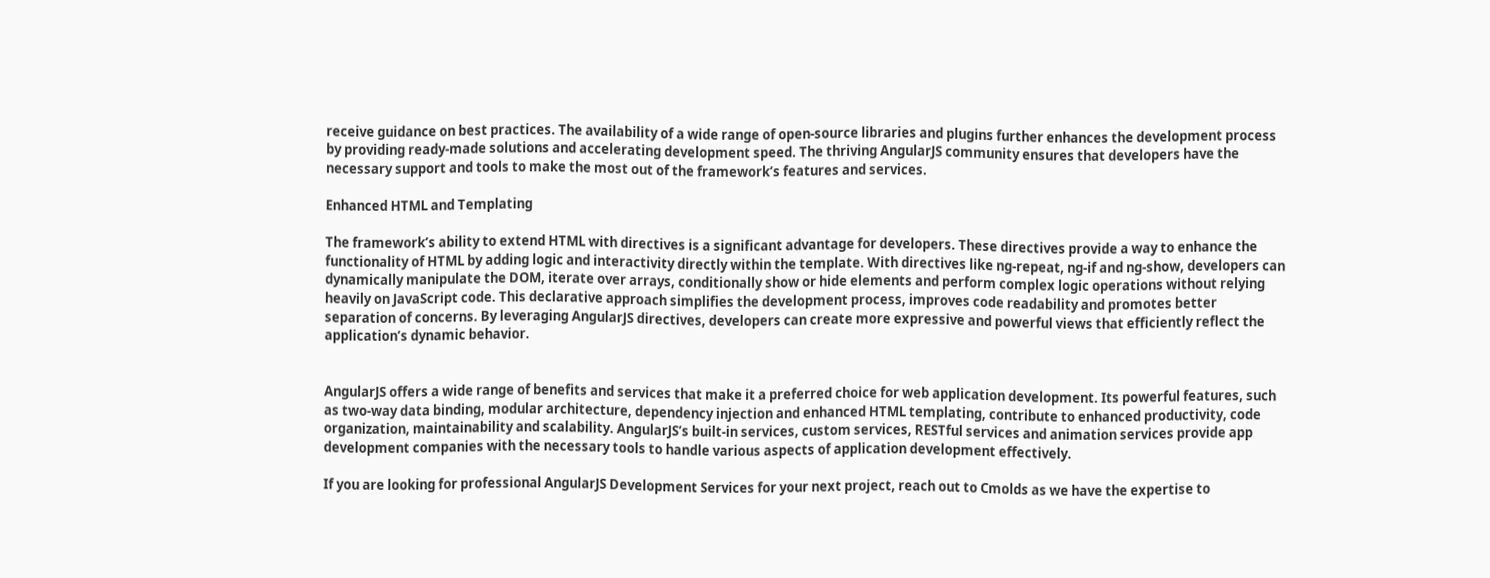receive guidance on best practices. The availability of a wide range of open-source libraries and plugins further enhances the development process by providing ready-made solutions and accelerating development speed. The thriving AngularJS community ensures that developers have the necessary support and tools to make the most out of the framework’s features and services.

Enhanced HTML and Templating

The framework’s ability to extend HTML with directives is a significant advantage for developers. These directives provide a way to enhance the functionality of HTML by adding logic and interactivity directly within the template. With directives like ng-repeat, ng-if and ng-show, developers can dynamically manipulate the DOM, iterate over arrays, conditionally show or hide elements and perform complex logic operations without relying heavily on JavaScript code. This declarative approach simplifies the development process, improves code readability and promotes better separation of concerns. By leveraging AngularJS directives, developers can create more expressive and powerful views that efficiently reflect the application’s dynamic behavior.


AngularJS offers a wide range of benefits and services that make it a preferred choice for web application development. Its powerful features, such as two-way data binding, modular architecture, dependency injection and enhanced HTML templating, contribute to enhanced productivity, code organization, maintainability and scalability. AngularJS’s built-in services, custom services, RESTful services and animation services provide app development companies with the necessary tools to handle various aspects of application development effectively.

If you are looking for professional AngularJS Development Services for your next project, reach out to Cmolds as we have the expertise to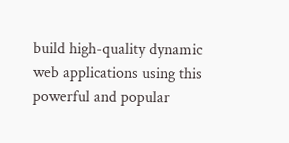build high-quality dynamic web applications using this powerful and popular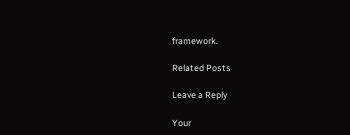framework.

Related Posts

Leave a Reply

Your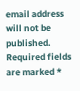email address will not be published. Required fields are marked *